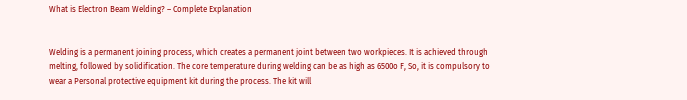What is Electron Beam Welding? – Complete Explanation


Welding is a permanent joining process, which creates a permanent joint between two workpieces. It is achieved through melting, followed by solidification. The core temperature during welding can be as high as 6500o F, So, it is compulsory to wear a Personal protective equipment kit during the process. The kit will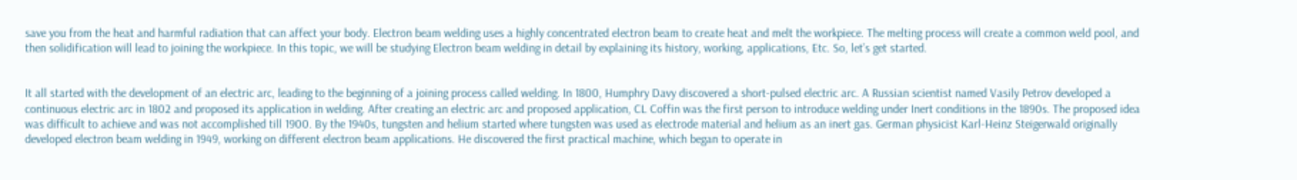save you from the heat and harmful radiation that can affect your body. Electron beam welding uses a highly concentrated electron beam to create heat and melt the workpiece. The melting process will create a common weld pool, and then solidification will lead to joining the workpiece. In this topic, we will be studying Electron beam welding in detail by explaining its history, working, applications, Etc. So, let’s get started.


It all started with the development of an electric arc, leading to the beginning of a joining process called welding. In 1800, Humphry Davy discovered a short-pulsed electric arc. A Russian scientist named Vasily Petrov developed a continuous electric arc in 1802 and proposed its application in welding. After creating an electric arc and proposed application, CL Coffin was the first person to introduce welding under Inert conditions in the 1890s. The proposed idea was difficult to achieve and was not accomplished till 1900. By the 1940s, tungsten and helium started where tungsten was used as electrode material and helium as an inert gas. German physicist Karl-Heinz Steigerwald originally developed electron beam welding in 1949, working on different electron beam applications. He discovered the first practical machine, which began to operate in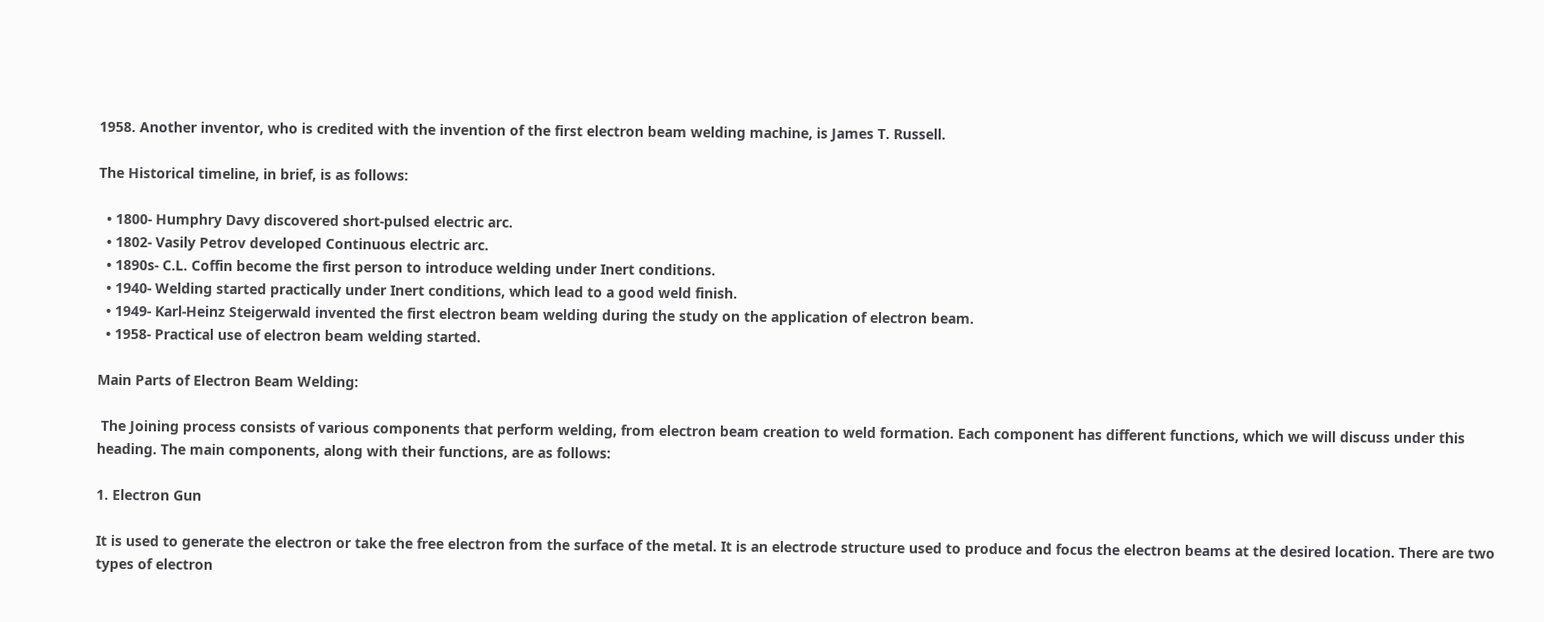1958. Another inventor, who is credited with the invention of the first electron beam welding machine, is James T. Russell.

The Historical timeline, in brief, is as follows:

  • 1800- Humphry Davy discovered short-pulsed electric arc.
  • 1802- Vasily Petrov developed Continuous electric arc.
  • 1890s- C.L. Coffin become the first person to introduce welding under Inert conditions.
  • 1940- Welding started practically under Inert conditions, which lead to a good weld finish.
  • 1949- Karl-Heinz Steigerwald invented the first electron beam welding during the study on the application of electron beam.
  • 1958- Practical use of electron beam welding started.

Main Parts of Electron Beam Welding:

 The Joining process consists of various components that perform welding, from electron beam creation to weld formation. Each component has different functions, which we will discuss under this heading. The main components, along with their functions, are as follows:

1. Electron Gun

It is used to generate the electron or take the free electron from the surface of the metal. It is an electrode structure used to produce and focus the electron beams at the desired location. There are two types of electron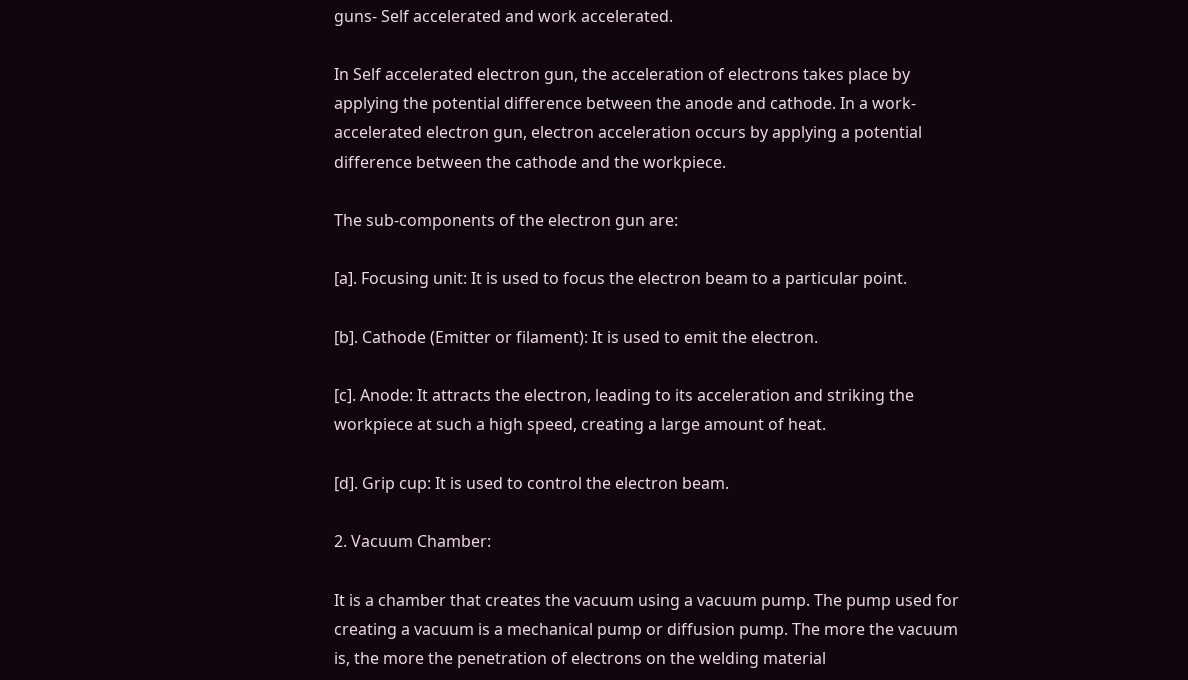guns- Self accelerated and work accelerated.

In Self accelerated electron gun, the acceleration of electrons takes place by applying the potential difference between the anode and cathode. In a work-accelerated electron gun, electron acceleration occurs by applying a potential difference between the cathode and the workpiece.

The sub-components of the electron gun are:

[a]. Focusing unit: It is used to focus the electron beam to a particular point.

[b]. Cathode (Emitter or filament): It is used to emit the electron.

[c]. Anode: It attracts the electron, leading to its acceleration and striking the workpiece at such a high speed, creating a large amount of heat.

[d]. Grip cup: It is used to control the electron beam.

2. Vacuum Chamber:

It is a chamber that creates the vacuum using a vacuum pump. The pump used for creating a vacuum is a mechanical pump or diffusion pump. The more the vacuum is, the more the penetration of electrons on the welding material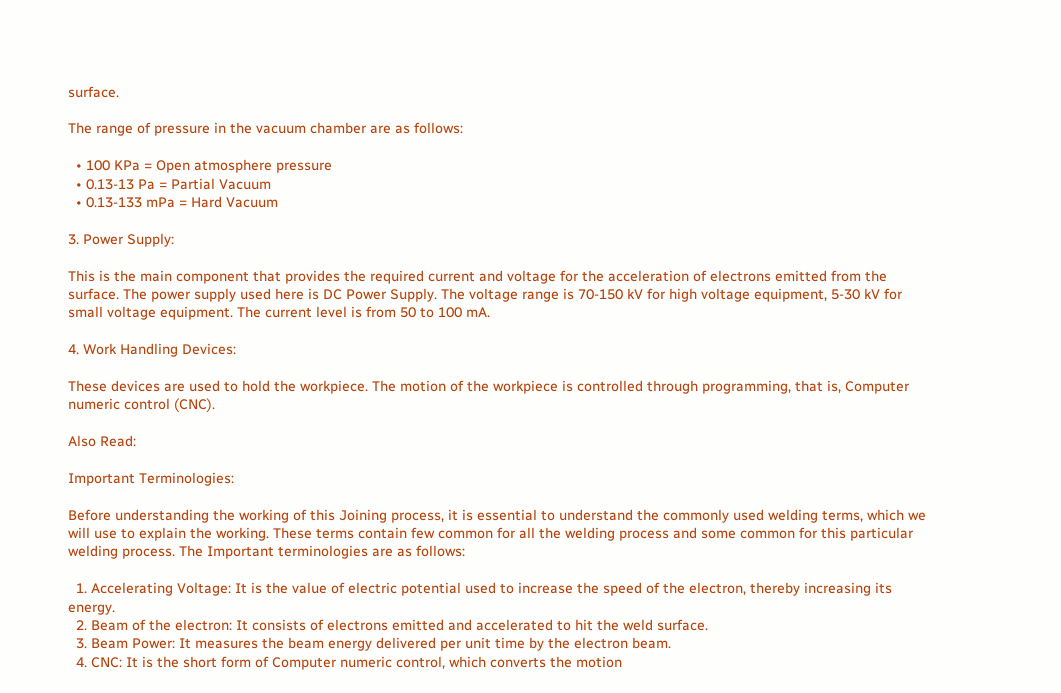surface.

The range of pressure in the vacuum chamber are as follows:

  • 100 KPa = Open atmosphere pressure
  • 0.13-13 Pa = Partial Vacuum
  • 0.13-133 mPa = Hard Vacuum

3. Power Supply:

This is the main component that provides the required current and voltage for the acceleration of electrons emitted from the surface. The power supply used here is DC Power Supply. The voltage range is 70-150 kV for high voltage equipment, 5-30 kV for small voltage equipment. The current level is from 50 to 100 mA.

4. Work Handling Devices:

These devices are used to hold the workpiece. The motion of the workpiece is controlled through programming, that is, Computer numeric control (CNC).

Also Read:

Important Terminologies:

Before understanding the working of this Joining process, it is essential to understand the commonly used welding terms, which we will use to explain the working. These terms contain few common for all the welding process and some common for this particular welding process. The Important terminologies are as follows:

  1. Accelerating Voltage: It is the value of electric potential used to increase the speed of the electron, thereby increasing its energy.
  2. Beam of the electron: It consists of electrons emitted and accelerated to hit the weld surface.
  3. Beam Power: It measures the beam energy delivered per unit time by the electron beam.
  4. CNC: It is the short form of Computer numeric control, which converts the motion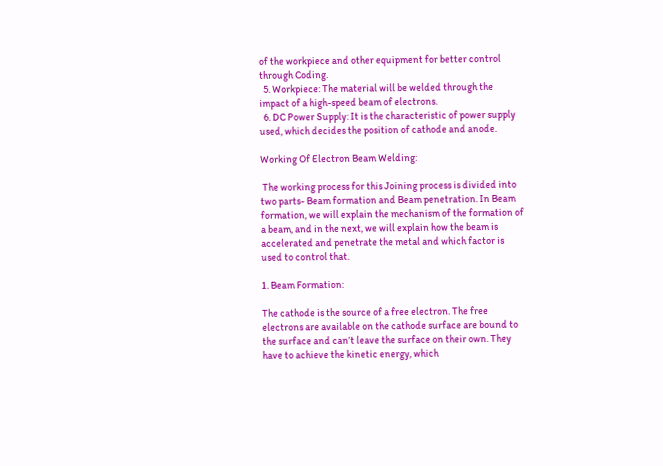of the workpiece and other equipment for better control through Coding.
  5. Workpiece: The material will be welded through the impact of a high-speed beam of electrons.
  6. DC Power Supply: It is the characteristic of power supply used, which decides the position of cathode and anode.

Working Of Electron Beam Welding:

 The working process for this Joining process is divided into two parts- Beam formation and Beam penetration. In Beam formation, we will explain the mechanism of the formation of a beam, and in the next, we will explain how the beam is accelerated and penetrate the metal and which factor is used to control that.

1. Beam Formation:

The cathode is the source of a free electron. The free electrons are available on the cathode surface are bound to the surface and can’t leave the surface on their own. They have to achieve the kinetic energy, which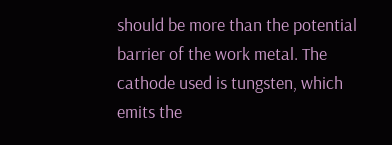should be more than the potential barrier of the work metal. The cathode used is tungsten, which emits the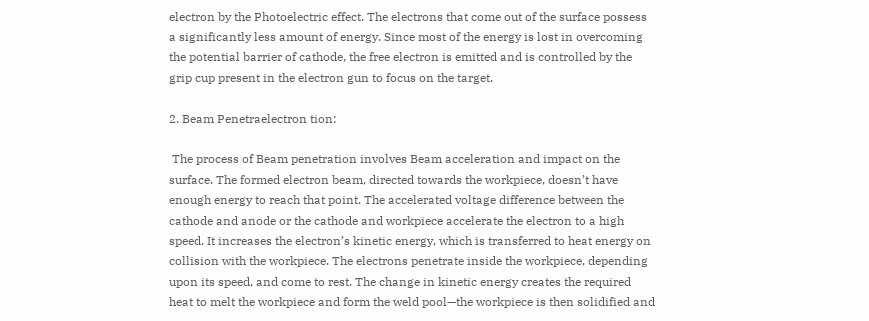electron by the Photoelectric effect. The electrons that come out of the surface possess a significantly less amount of energy. Since most of the energy is lost in overcoming the potential barrier of cathode, the free electron is emitted and is controlled by the grip cup present in the electron gun to focus on the target.

2. Beam Penetraelectron tion:

 The process of Beam penetration involves Beam acceleration and impact on the surface. The formed electron beam, directed towards the workpiece, doesn’t have enough energy to reach that point. The accelerated voltage difference between the cathode and anode or the cathode and workpiece accelerate the electron to a high speed. It increases the electron’s kinetic energy, which is transferred to heat energy on collision with the workpiece. The electrons penetrate inside the workpiece, depending upon its speed, and come to rest. The change in kinetic energy creates the required heat to melt the workpiece and form the weld pool—the workpiece is then solidified and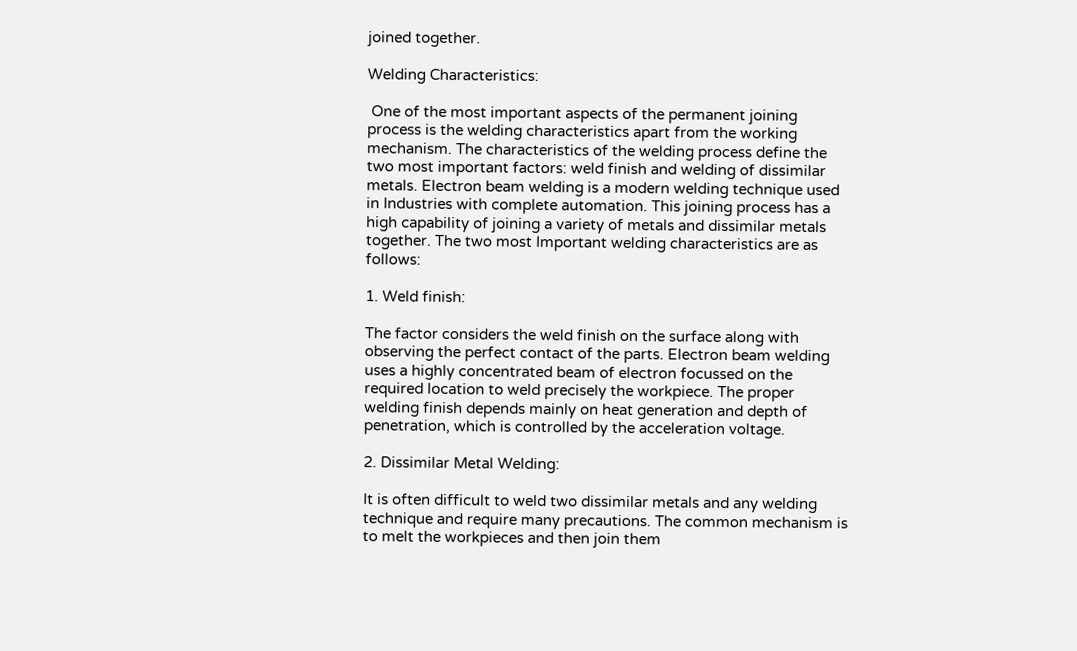joined together.

Welding Characteristics:

 One of the most important aspects of the permanent joining process is the welding characteristics apart from the working mechanism. The characteristics of the welding process define the two most important factors: weld finish and welding of dissimilar metals. Electron beam welding is a modern welding technique used in Industries with complete automation. This joining process has a high capability of joining a variety of metals and dissimilar metals together. The two most Important welding characteristics are as follows:

1. Weld finish:

The factor considers the weld finish on the surface along with observing the perfect contact of the parts. Electron beam welding uses a highly concentrated beam of electron focussed on the required location to weld precisely the workpiece. The proper welding finish depends mainly on heat generation and depth of penetration, which is controlled by the acceleration voltage.

2. Dissimilar Metal Welding:

It is often difficult to weld two dissimilar metals and any welding technique and require many precautions. The common mechanism is to melt the workpieces and then join them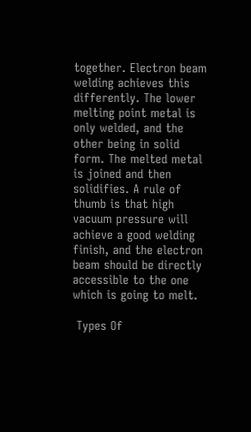together. Electron beam welding achieves this differently. The lower melting point metal is only welded, and the other being in solid form. The melted metal is joined and then solidifies. A rule of thumb is that high vacuum pressure will achieve a good welding finish, and the electron beam should be directly accessible to the one which is going to melt.

 Types Of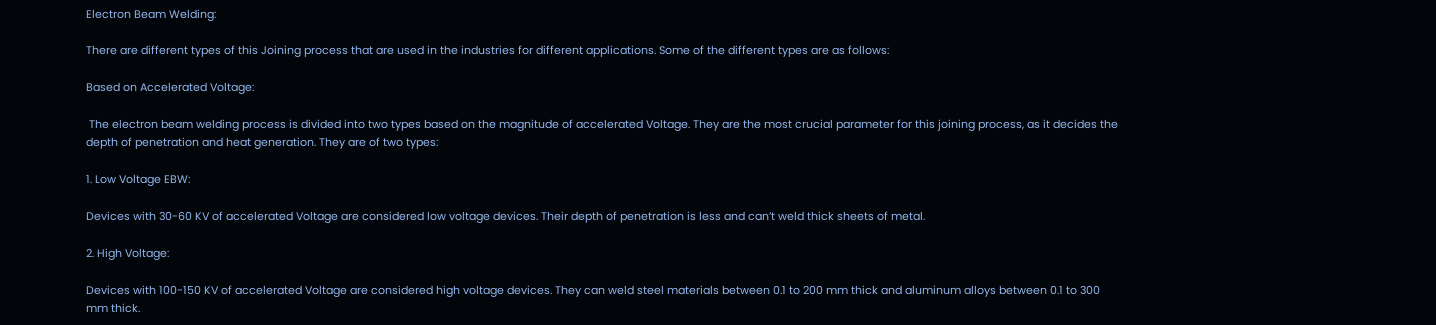Electron Beam Welding:

There are different types of this Joining process that are used in the industries for different applications. Some of the different types are as follows:

Based on Accelerated Voltage:

 The electron beam welding process is divided into two types based on the magnitude of accelerated Voltage. They are the most crucial parameter for this joining process, as it decides the depth of penetration and heat generation. They are of two types:

1. Low Voltage EBW:

Devices with 30-60 KV of accelerated Voltage are considered low voltage devices. Their depth of penetration is less and can’t weld thick sheets of metal.

2. High Voltage:

Devices with 100-150 KV of accelerated Voltage are considered high voltage devices. They can weld steel materials between 0.1 to 200 mm thick and aluminum alloys between 0.1 to 300 mm thick.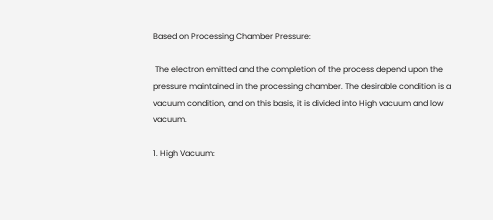Based on Processing Chamber Pressure:

 The electron emitted and the completion of the process depend upon the pressure maintained in the processing chamber. The desirable condition is a vacuum condition, and on this basis, it is divided into High vacuum and low vacuum.

1. High Vacuum: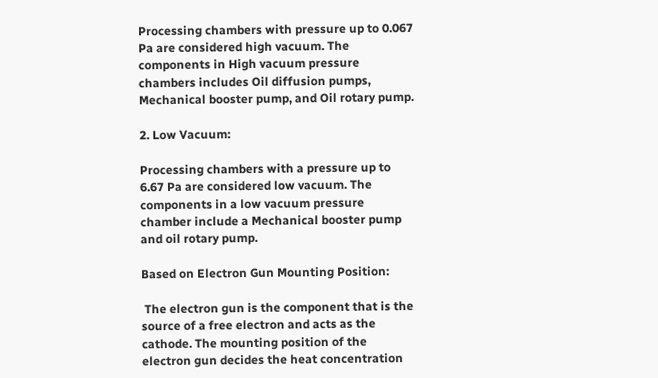Processing chambers with pressure up to 0.067 Pa are considered high vacuum. The components in High vacuum pressure chambers includes Oil diffusion pumps, Mechanical booster pump, and Oil rotary pump.

2. Low Vacuum:

Processing chambers with a pressure up to 6.67 Pa are considered low vacuum. The components in a low vacuum pressure chamber include a Mechanical booster pump and oil rotary pump.

Based on Electron Gun Mounting Position:

 The electron gun is the component that is the source of a free electron and acts as the cathode. The mounting position of the electron gun decides the heat concentration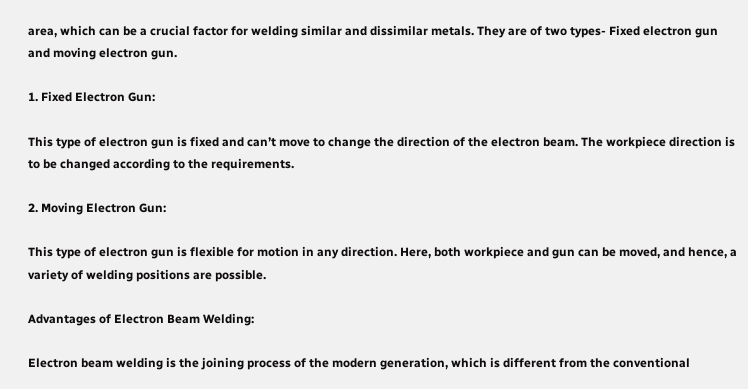area, which can be a crucial factor for welding similar and dissimilar metals. They are of two types- Fixed electron gun and moving electron gun.

1. Fixed Electron Gun:

This type of electron gun is fixed and can’t move to change the direction of the electron beam. The workpiece direction is to be changed according to the requirements.

2. Moving Electron Gun:

This type of electron gun is flexible for motion in any direction. Here, both workpiece and gun can be moved, and hence, a variety of welding positions are possible.

Advantages of Electron Beam Welding:

Electron beam welding is the joining process of the modern generation, which is different from the conventional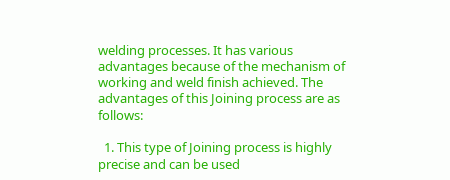welding processes. It has various advantages because of the mechanism of working and weld finish achieved. The advantages of this Joining process are as follows:

  1. This type of Joining process is highly precise and can be used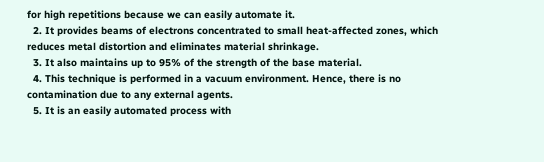for high repetitions because we can easily automate it.
  2. It provides beams of electrons concentrated to small heat-affected zones, which reduces metal distortion and eliminates material shrinkage.
  3. It also maintains up to 95% of the strength of the base material.
  4. This technique is performed in a vacuum environment. Hence, there is no contamination due to any external agents.
  5. It is an easily automated process with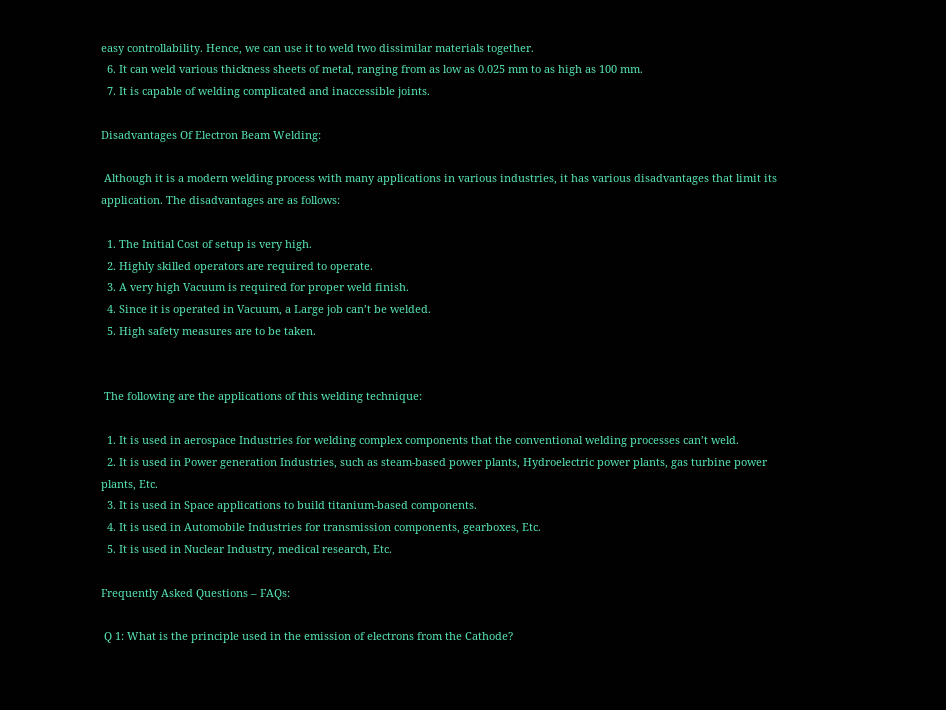easy controllability. Hence, we can use it to weld two dissimilar materials together.
  6. It can weld various thickness sheets of metal, ranging from as low as 0.025 mm to as high as 100 mm.
  7. It is capable of welding complicated and inaccessible joints.

Disadvantages Of Electron Beam Welding:

 Although it is a modern welding process with many applications in various industries, it has various disadvantages that limit its application. The disadvantages are as follows:

  1. The Initial Cost of setup is very high.
  2. Highly skilled operators are required to operate.
  3. A very high Vacuum is required for proper weld finish.
  4. Since it is operated in Vacuum, a Large job can’t be welded.
  5. High safety measures are to be taken.


 The following are the applications of this welding technique:

  1. It is used in aerospace Industries for welding complex components that the conventional welding processes can’t weld.
  2. It is used in Power generation Industries, such as steam-based power plants, Hydroelectric power plants, gas turbine power plants, Etc.
  3. It is used in Space applications to build titanium-based components.
  4. It is used in Automobile Industries for transmission components, gearboxes, Etc.
  5. It is used in Nuclear Industry, medical research, Etc.

Frequently Asked Questions – FAQs:

 Q 1: What is the principle used in the emission of electrons from the Cathode?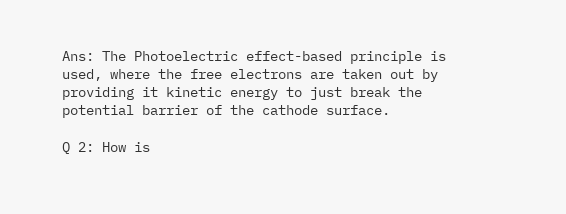Ans: The Photoelectric effect-based principle is used, where the free electrons are taken out by providing it kinetic energy to just break the potential barrier of the cathode surface.

Q 2: How is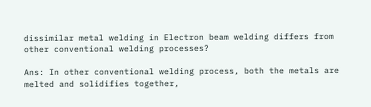dissimilar metal welding in Electron beam welding differs from other conventional welding processes?

Ans: In other conventional welding process, both the metals are melted and solidifies together,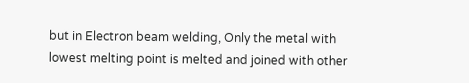but in Electron beam welding, Only the metal with lowest melting point is melted and joined with other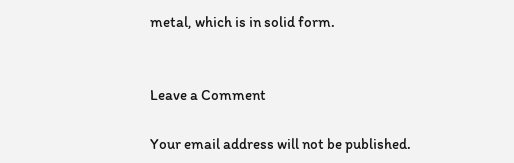metal, which is in solid form.


Leave a Comment

Your email address will not be published.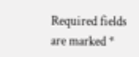Required fields are marked *